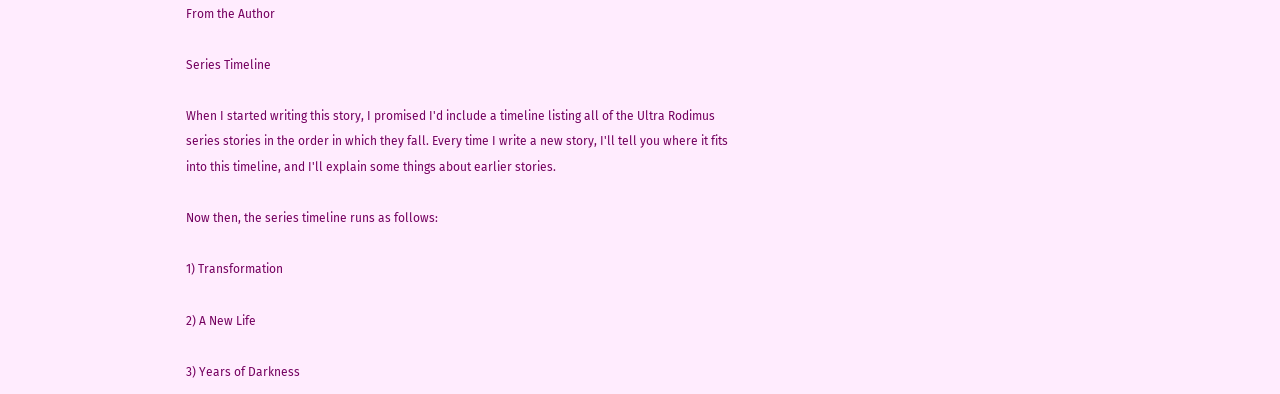From the Author

Series Timeline

When I started writing this story, I promised I'd include a timeline listing all of the Ultra Rodimus series stories in the order in which they fall. Every time I write a new story, I'll tell you where it fits into this timeline, and I'll explain some things about earlier stories.

Now then, the series timeline runs as follows:

1) Transformation

2) A New Life

3) Years of Darkness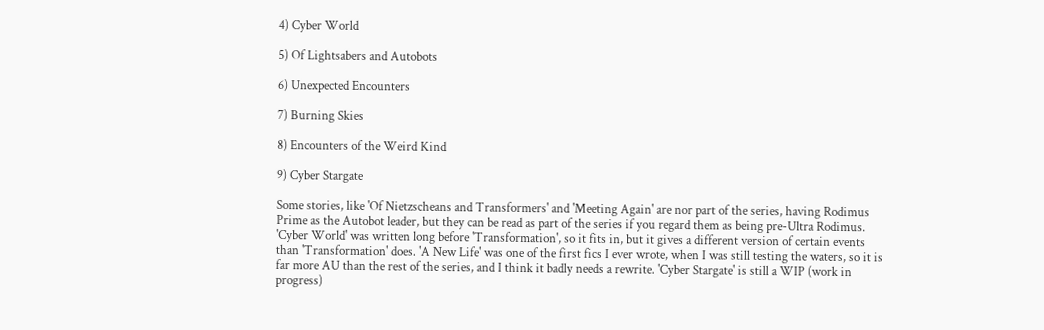4) Cyber World

5) Of Lightsabers and Autobots

6) Unexpected Encounters

7) Burning Skies

8) Encounters of the Weird Kind

9) Cyber Stargate

Some stories, like 'Of Nietzscheans and Transformers' and 'Meeting Again' are nor part of the series, having Rodimus Prime as the Autobot leader, but they can be read as part of the series if you regard them as being pre-Ultra Rodimus. 'Cyber World' was written long before 'Transformation', so it fits in, but it gives a different version of certain events than 'Transformation' does. 'A New Life' was one of the first fics I ever wrote, when I was still testing the waters, so it is far more AU than the rest of the series, and I think it badly needs a rewrite. 'Cyber Stargate' is still a WIP (work in progress)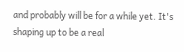and probably will be for a while yet. It's shaping up to be a real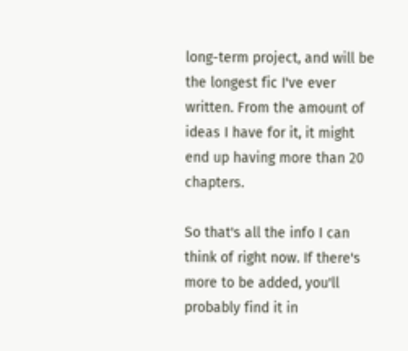long-term project, and will be the longest fic I've ever written. From the amount of ideas I have for it, it might end up having more than 20 chapters.

So that's all the info I can think of right now. If there's more to be added, you'll probably find it in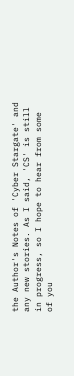the Author's Notes of 'Cyber Stargate' and any new stories. As I said, 'CS' is still in progress, so I hope to hear from some of you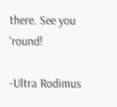there. See you 'round!

-Ultra Rodimus